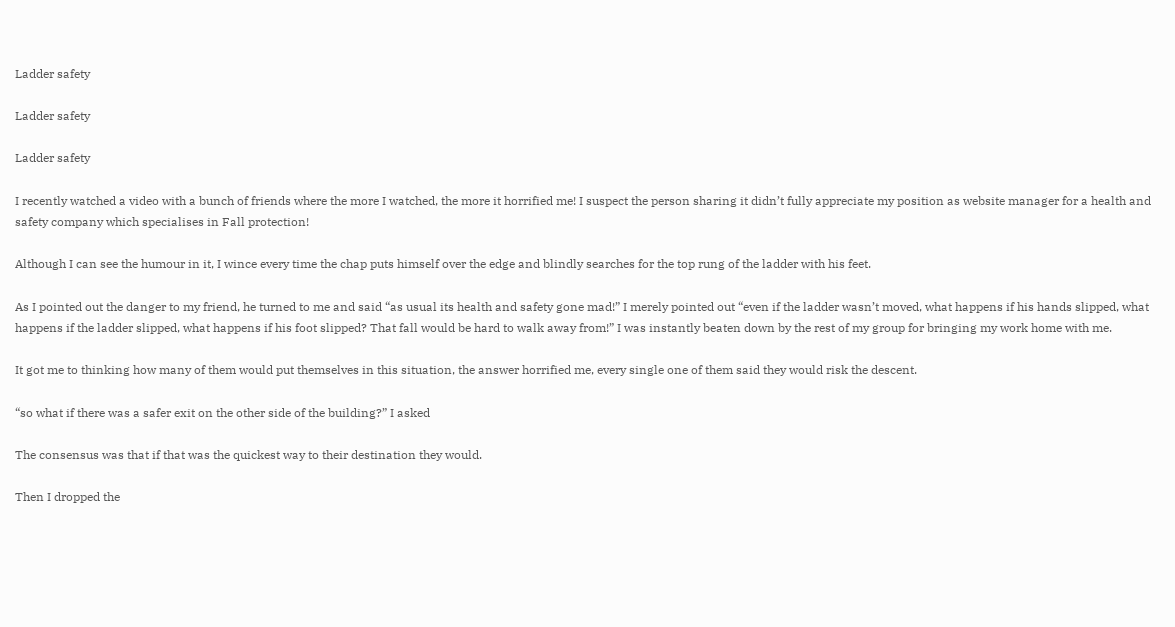Ladder safety

Ladder safety

Ladder safety

I recently watched a video with a bunch of friends where the more I watched, the more it horrified me! I suspect the person sharing it didn’t fully appreciate my position as website manager for a health and safety company which specialises in Fall protection!

Although I can see the humour in it, I wince every time the chap puts himself over the edge and blindly searches for the top rung of the ladder with his feet.

As I pointed out the danger to my friend, he turned to me and said “as usual its health and safety gone mad!” I merely pointed out “even if the ladder wasn’t moved, what happens if his hands slipped, what happens if the ladder slipped, what happens if his foot slipped? That fall would be hard to walk away from!” I was instantly beaten down by the rest of my group for bringing my work home with me.

It got me to thinking how many of them would put themselves in this situation, the answer horrified me, every single one of them said they would risk the descent.

“so what if there was a safer exit on the other side of the building?” I asked

The consensus was that if that was the quickest way to their destination they would.

Then I dropped the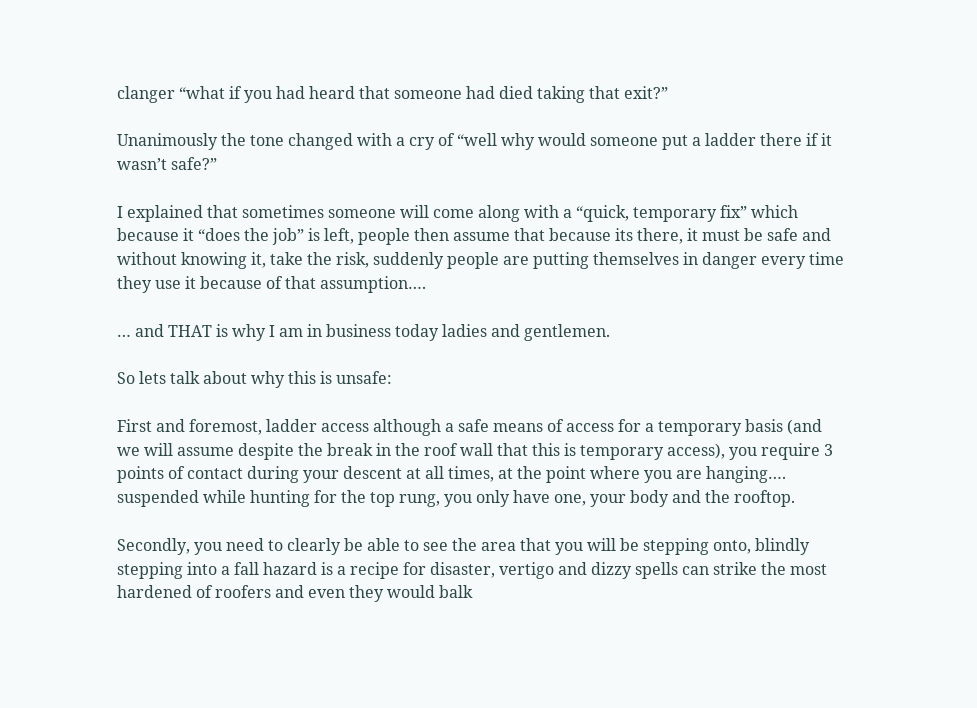clanger “what if you had heard that someone had died taking that exit?”

Unanimously the tone changed with a cry of “well why would someone put a ladder there if it wasn’t safe?”

I explained that sometimes someone will come along with a “quick, temporary fix” which because it “does the job” is left, people then assume that because its there, it must be safe and without knowing it, take the risk, suddenly people are putting themselves in danger every time they use it because of that assumption….

… and THAT is why I am in business today ladies and gentlemen.

So lets talk about why this is unsafe:

First and foremost, ladder access although a safe means of access for a temporary basis (and we will assume despite the break in the roof wall that this is temporary access), you require 3 points of contact during your descent at all times, at the point where you are hanging…. suspended while hunting for the top rung, you only have one, your body and the rooftop.

Secondly, you need to clearly be able to see the area that you will be stepping onto, blindly stepping into a fall hazard is a recipe for disaster, vertigo and dizzy spells can strike the most hardened of roofers and even they would balk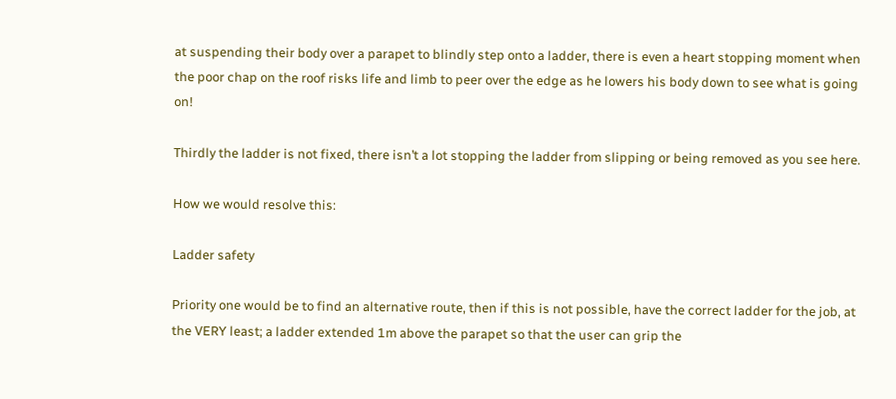at suspending their body over a parapet to blindly step onto a ladder, there is even a heart stopping moment when the poor chap on the roof risks life and limb to peer over the edge as he lowers his body down to see what is going on!

Thirdly the ladder is not fixed, there isn’t a lot stopping the ladder from slipping or being removed as you see here.

How we would resolve this:

Ladder safety

Priority one would be to find an alternative route, then if this is not possible, have the correct ladder for the job, at the VERY least; a ladder extended 1m above the parapet so that the user can grip the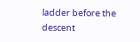ladder before the descent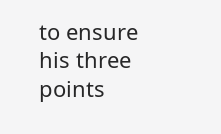to ensure his three points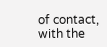of contact, with the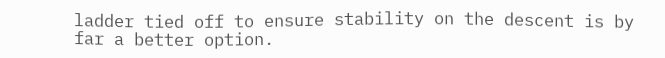ladder tied off to ensure stability on the descent is by far a better option.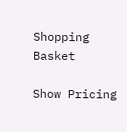Shopping Basket

Show Pricing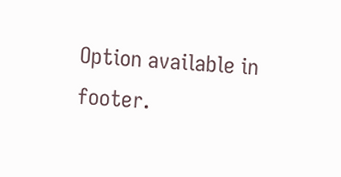Option available in footer.